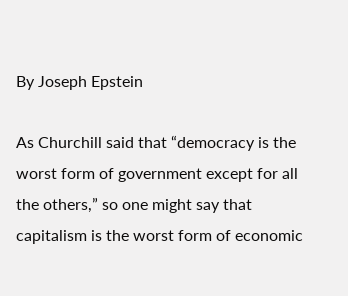By Joseph Epstein

As Churchill said that “democracy is the worst form of government except for all the others,” so one might say that capitalism is the worst form of economic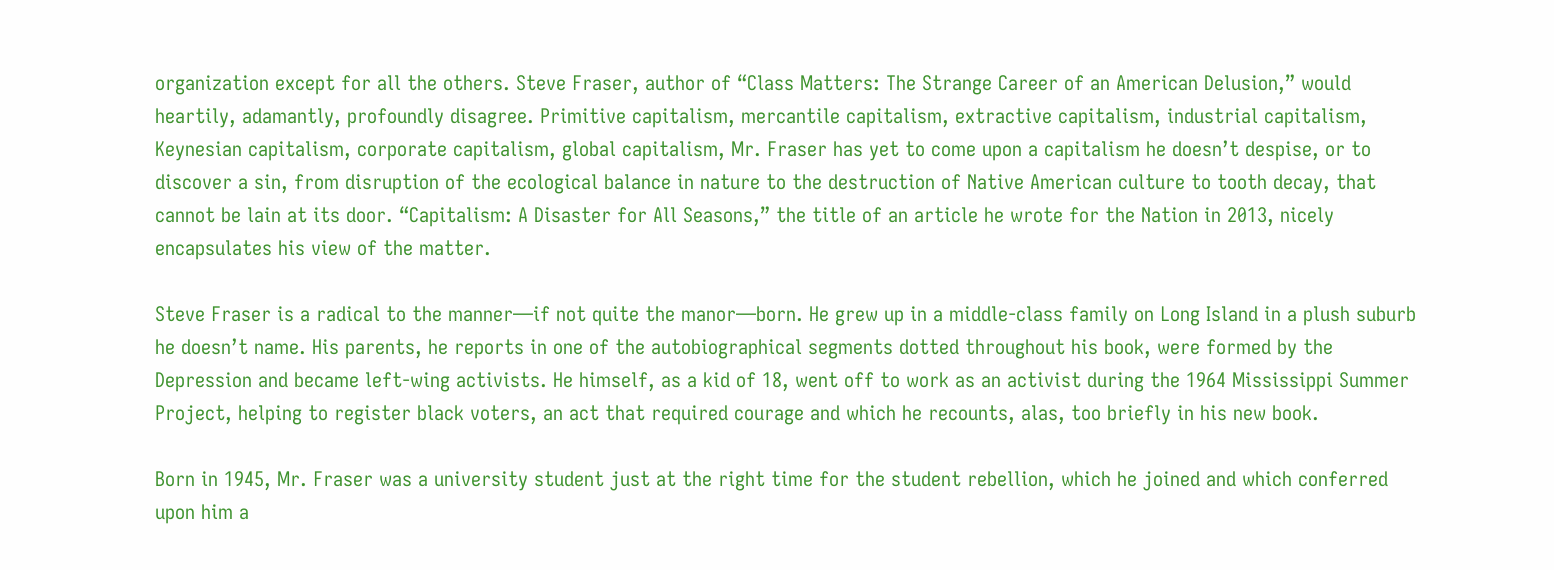organization except for all the others. Steve Fraser, author of “Class Matters: The Strange Career of an American Delusion,” would heartily, adamantly, profoundly disagree. Primitive capitalism, mercantile capitalism, extractive capitalism, industrial capitalism, Keynesian capitalism, corporate capitalism, global capitalism, Mr. Fraser has yet to come upon a capitalism he doesn’t despise, or to discover a sin, from disruption of the ecological balance in nature to the destruction of Native American culture to tooth decay, that cannot be lain at its door. “Capitalism: A Disaster for All Seasons,” the title of an article he wrote for the Nation in 2013, nicely encapsulates his view of the matter.

Steve Fraser is a radical to the manner—if not quite the manor—born. He grew up in a middle-class family on Long Island in a plush suburb he doesn’t name. His parents, he reports in one of the autobiographical segments dotted throughout his book, were formed by the Depression and became left-wing activists. He himself, as a kid of 18, went off to work as an activist during the 1964 Mississippi Summer Project, helping to register black voters, an act that required courage and which he recounts, alas, too briefly in his new book.

Born in 1945, Mr. Fraser was a university student just at the right time for the student rebellion, which he joined and which conferred upon him a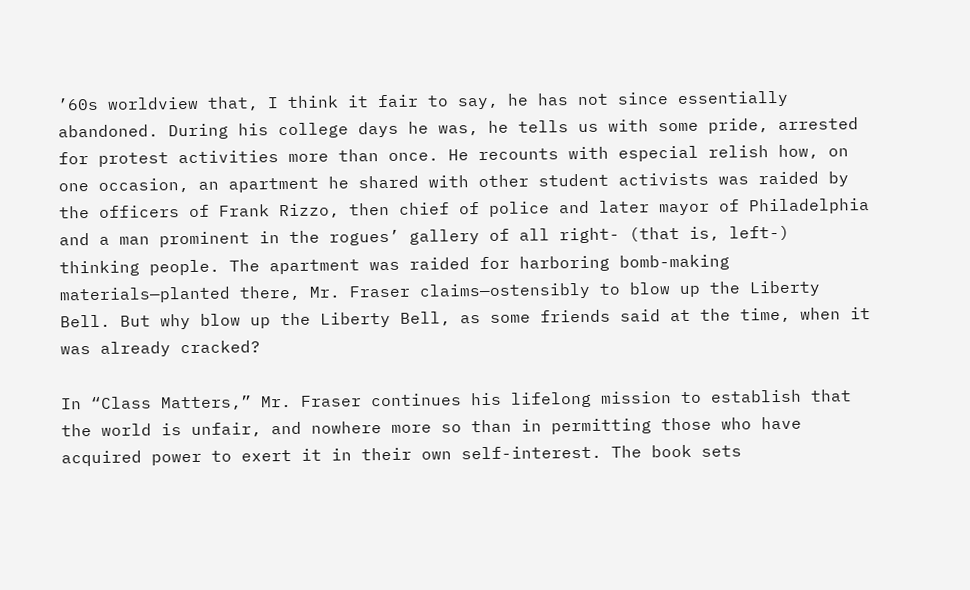’60s worldview that, I think it fair to say, he has not since essentially abandoned. During his college days he was, he tells us with some pride, arrested for protest activities more than once. He recounts with especial relish how, on one occasion, an apartment he shared with other student activists was raided by the officers of Frank Rizzo, then chief of police and later mayor of Philadelphia and a man prominent in the rogues’ gallery of all right- (that is, left-) thinking people. The apartment was raided for harboring bomb-making materials—planted there, Mr. Fraser claims—ostensibly to blow up the Liberty Bell. But why blow up the Liberty Bell, as some friends said at the time, when it was already cracked?

In “Class Matters,” Mr. Fraser continues his lifelong mission to establish that the world is unfair, and nowhere more so than in permitting those who have acquired power to exert it in their own self-interest. The book sets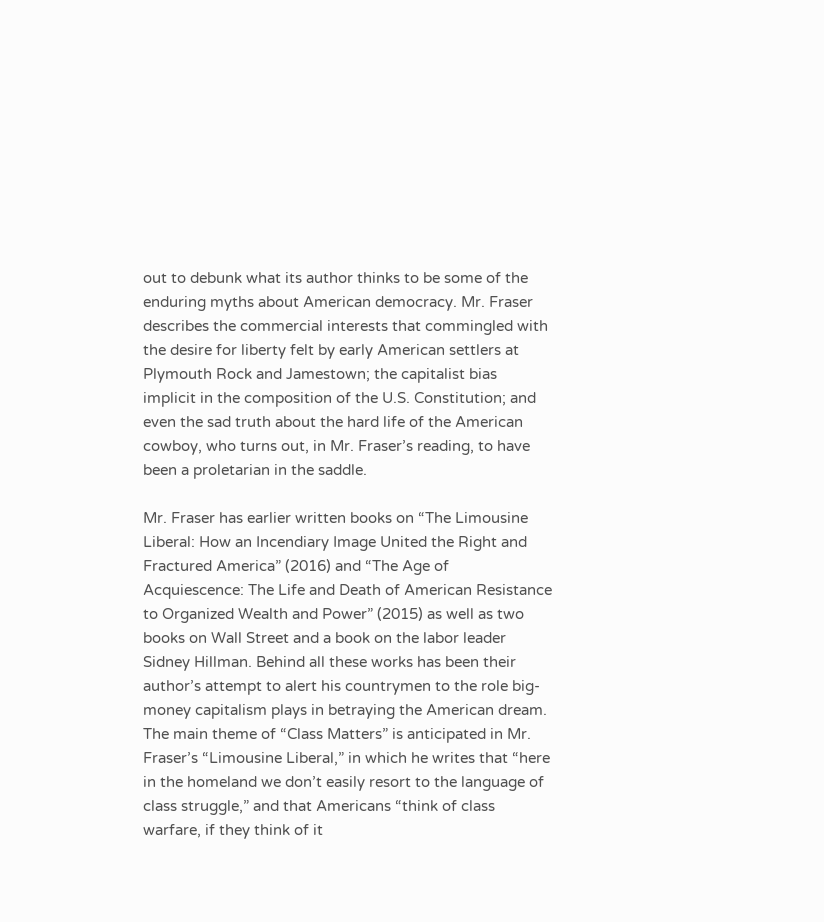out to debunk what its author thinks to be some of the enduring myths about American democracy. Mr. Fraser describes the commercial interests that commingled with the desire for liberty felt by early American settlers at Plymouth Rock and Jamestown; the capitalist bias implicit in the composition of the U.S. Constitution; and even the sad truth about the hard life of the American cowboy, who turns out, in Mr. Fraser’s reading, to have been a proletarian in the saddle.

Mr. Fraser has earlier written books on “The Limousine Liberal: How an Incendiary Image United the Right and Fractured America” (2016) and “The Age of Acquiescence: The Life and Death of American Resistance to Organized Wealth and Power” (2015) as well as two books on Wall Street and a book on the labor leader Sidney Hillman. Behind all these works has been their author’s attempt to alert his countrymen to the role big-money capitalism plays in betraying the American dream. The main theme of “Class Matters” is anticipated in Mr. Fraser’s “Limousine Liberal,” in which he writes that “here in the homeland we don’t easily resort to the language of class struggle,” and that Americans “think of class warfare, if they think of it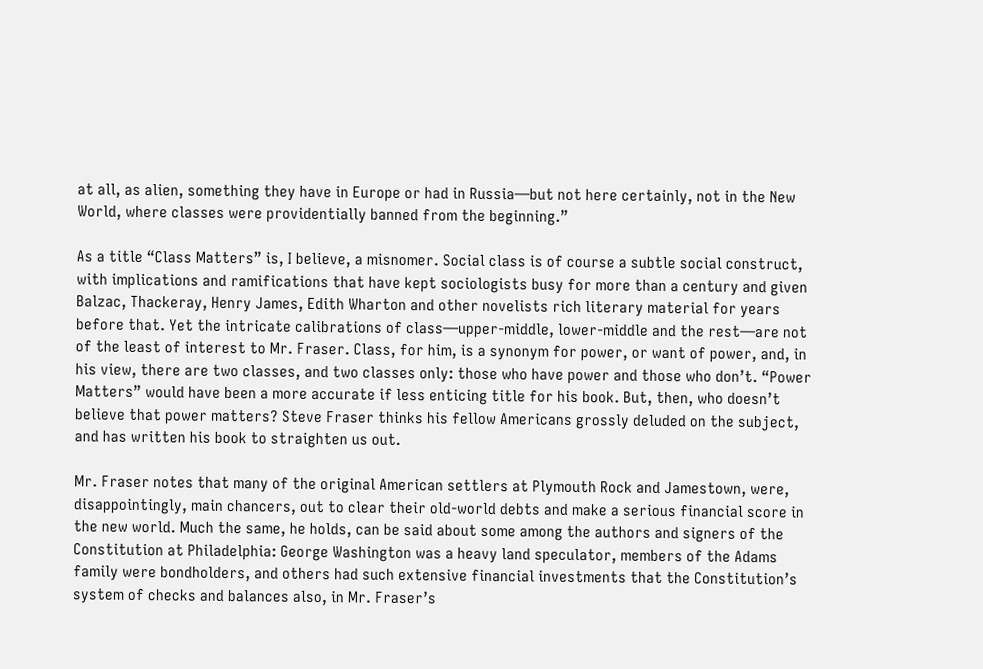at all, as alien, something they have in Europe or had in Russia—but not here certainly, not in the New World, where classes were providentially banned from the beginning.”

As a title “Class Matters” is, I believe, a misnomer. Social class is of course a subtle social construct, with implications and ramifications that have kept sociologists busy for more than a century and given Balzac, Thackeray, Henry James, Edith Wharton and other novelists rich literary material for years before that. Yet the intricate calibrations of class—upper-middle, lower-middle and the rest—are not of the least of interest to Mr. Fraser. Class, for him, is a synonym for power, or want of power, and, in his view, there are two classes, and two classes only: those who have power and those who don’t. “Power Matters” would have been a more accurate if less enticing title for his book. But, then, who doesn’t believe that power matters? Steve Fraser thinks his fellow Americans grossly deluded on the subject, and has written his book to straighten us out.

Mr. Fraser notes that many of the original American settlers at Plymouth Rock and Jamestown, were, disappointingly, main chancers, out to clear their old-world debts and make a serious financial score in the new world. Much the same, he holds, can be said about some among the authors and signers of the Constitution at Philadelphia: George Washington was a heavy land speculator, members of the Adams family were bondholders, and others had such extensive financial investments that the Constitution’s system of checks and balances also, in Mr. Fraser’s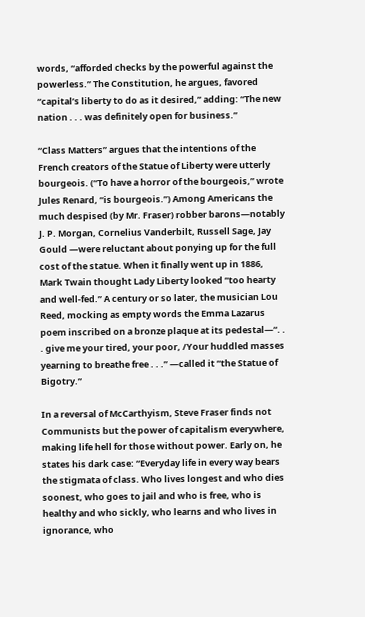words, “afforded checks by the powerful against the powerless.” The Constitution, he argues, favored “capital’s liberty to do as it desired,” adding: “The new nation . . . was definitely open for business.”

“Class Matters” argues that the intentions of the French creators of the Statue of Liberty were utterly bourgeois. (“To have a horror of the bourgeois,” wrote Jules Renard, “is bourgeois.”) Among Americans the much despised (by Mr. Fraser) robber barons—notably J. P. Morgan, Cornelius Vanderbilt, Russell Sage, Jay Gould —were reluctant about ponying up for the full cost of the statue. When it finally went up in 1886, Mark Twain thought Lady Liberty looked “too hearty and well-fed.” A century or so later, the musician Lou Reed, mocking as empty words the Emma Lazarus poem inscribed on a bronze plaque at its pedestal—“. . . give me your tired, your poor, /Your huddled masses yearning to breathe free . . .” —called it “the Statue of Bigotry.”

In a reversal of McCarthyism, Steve Fraser finds not Communists but the power of capitalism everywhere, making life hell for those without power. Early on, he states his dark case: “Everyday life in every way bears the stigmata of class. Who lives longest and who dies soonest, who goes to jail and who is free, who is healthy and who sickly, who learns and who lives in ignorance, who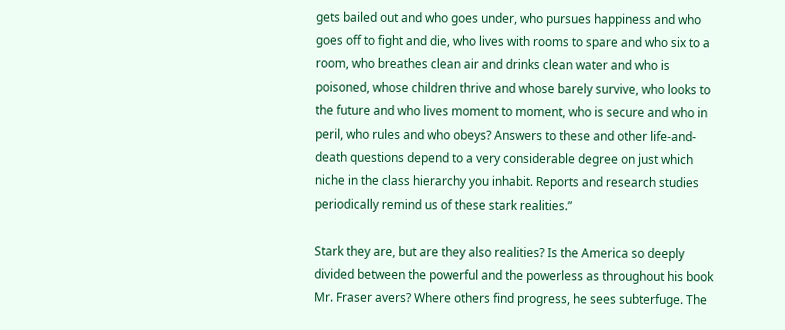gets bailed out and who goes under, who pursues happiness and who goes off to fight and die, who lives with rooms to spare and who six to a room, who breathes clean air and drinks clean water and who is poisoned, whose children thrive and whose barely survive, who looks to the future and who lives moment to moment, who is secure and who in peril, who rules and who obeys? Answers to these and other life-and-death questions depend to a very considerable degree on just which niche in the class hierarchy you inhabit. Reports and research studies periodically remind us of these stark realities.”

Stark they are, but are they also realities? Is the America so deeply divided between the powerful and the powerless as throughout his book Mr. Fraser avers? Where others find progress, he sees subterfuge. The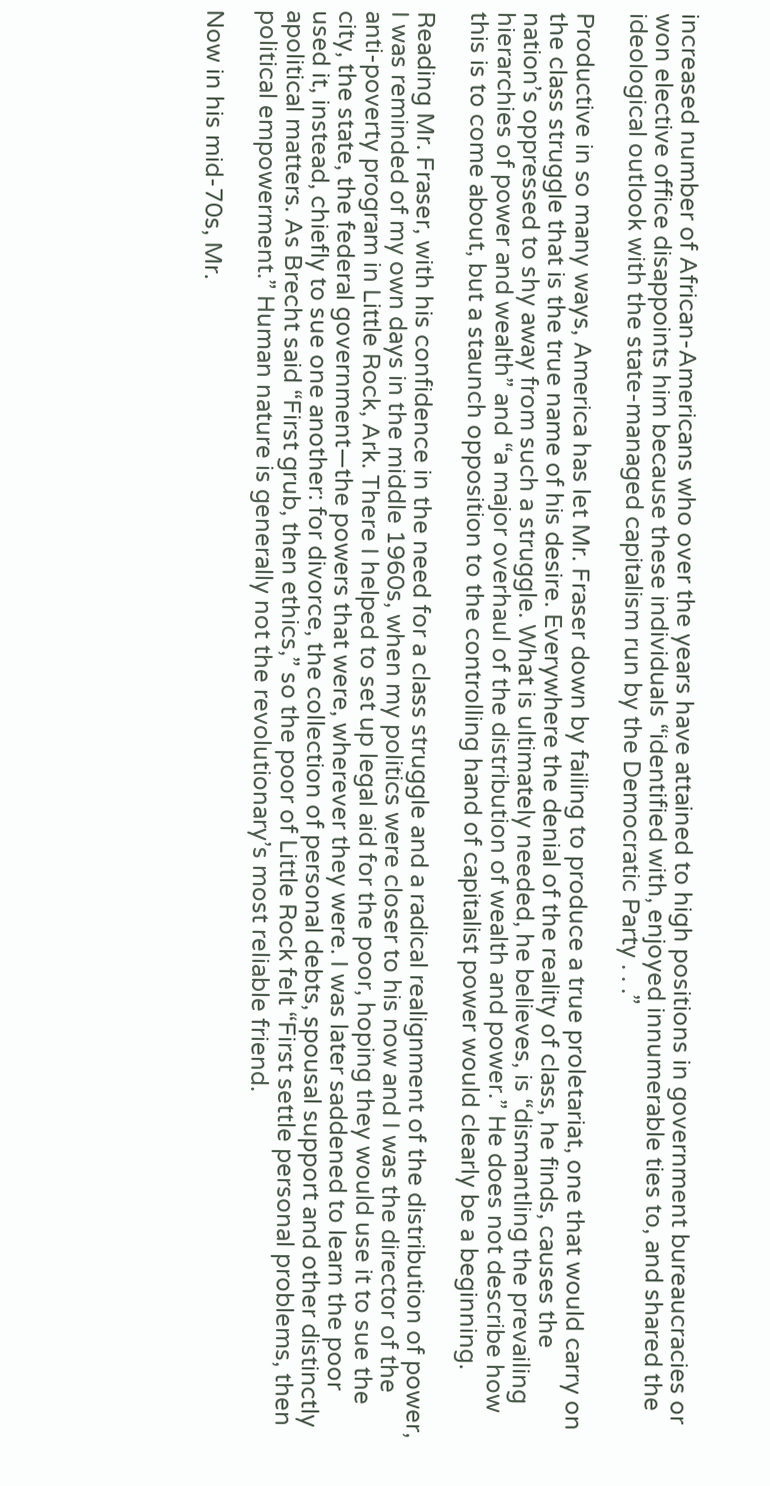increased number of African-Americans who over the years have attained to high positions in government bureaucracies or won elective office disappoints him because these individuals “identified with, enjoyed innumerable ties to, and shared the ideological outlook with the state-managed capitalism run by the Democratic Party . . .”

Productive in so many ways, America has let Mr. Fraser down by failing to produce a true proletariat, one that would carry on the class struggle that is the true name of his desire. Everywhere the denial of the reality of class, he finds, causes the nation’s oppressed to shy away from such a struggle. What is ultimately needed, he believes, is “dismantling the prevailing hierarchies of power and wealth” and “a major overhaul of the distribution of wealth and power.” He does not describe how this is to come about, but a staunch opposition to the controlling hand of capitalist power would clearly be a beginning.

Reading Mr. Fraser, with his confidence in the need for a class struggle and a radical realignment of the distribution of power, I was reminded of my own days in the middle 1960s, when my politics were closer to his now and I was the director of the anti-poverty program in Little Rock, Ark. There I helped to set up legal aid for the poor, hoping they would use it to sue the city, the state, the federal government—the powers that were, wherever they were. I was later saddened to learn the poor used it, instead, chiefly to sue one another: for divorce, the collection of personal debts, spousal support and other distinctly apolitical matters. As Brecht said “First grub, then ethics,” so the poor of Little Rock felt “First settle personal problems, then political empowerment.” Human nature is generally not the revolutionary’s most reliable friend.

Now in his mid-70s, Mr.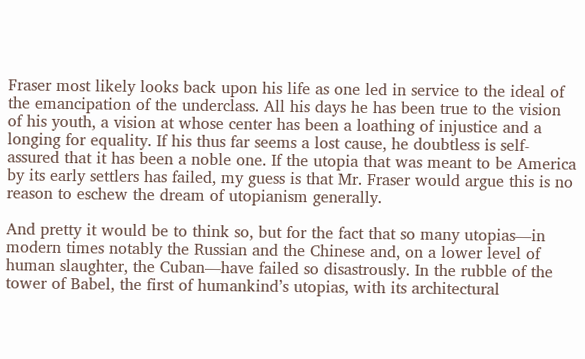Fraser most likely looks back upon his life as one led in service to the ideal of the emancipation of the underclass. All his days he has been true to the vision of his youth, a vision at whose center has been a loathing of injustice and a longing for equality. If his thus far seems a lost cause, he doubtless is self-assured that it has been a noble one. If the utopia that was meant to be America by its early settlers has failed, my guess is that Mr. Fraser would argue this is no reason to eschew the dream of utopianism generally.

And pretty it would be to think so, but for the fact that so many utopias—in modern times notably the Russian and the Chinese and, on a lower level of human slaughter, the Cuban—have failed so disastrously. In the rubble of the tower of Babel, the first of humankind’s utopias, with its architectural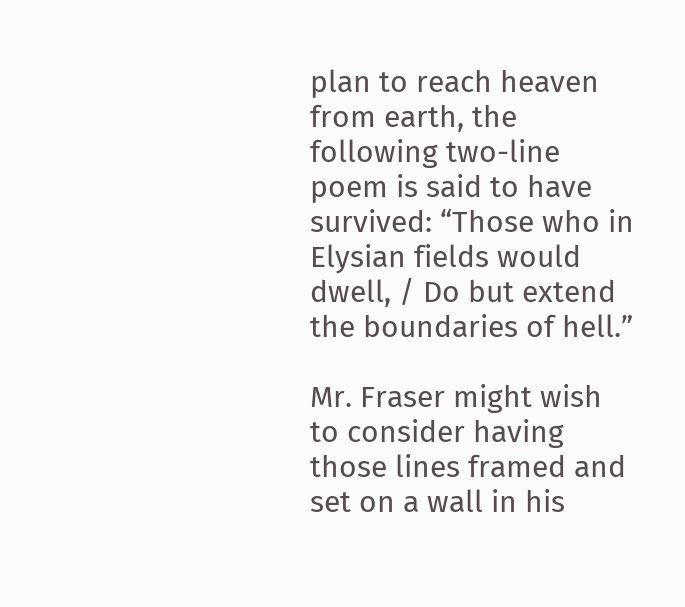plan to reach heaven from earth, the following two-line poem is said to have survived: “Those who in Elysian fields would dwell, / Do but extend the boundaries of hell.”

Mr. Fraser might wish to consider having those lines framed and set on a wall in his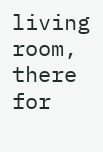living room, there for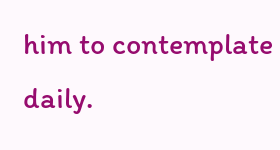him to contemplate daily.